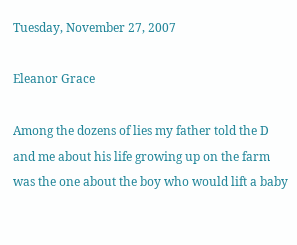Tuesday, November 27, 2007

Eleanor Grace

Among the dozens of lies my father told the D and me about his life growing up on the farm was the one about the boy who would lift a baby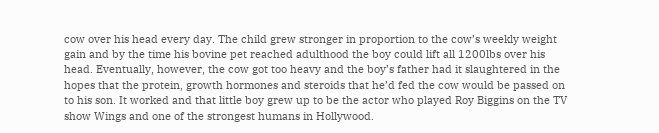cow over his head every day. The child grew stronger in proportion to the cow’s weekly weight gain and by the time his bovine pet reached adulthood the boy could lift all 1200lbs over his head. Eventually, however, the cow got too heavy and the boy’s father had it slaughtered in the hopes that the protein, growth hormones and steroids that he’d fed the cow would be passed on to his son. It worked and that little boy grew up to be the actor who played Roy Biggins on the TV show Wings and one of the strongest humans in Hollywood.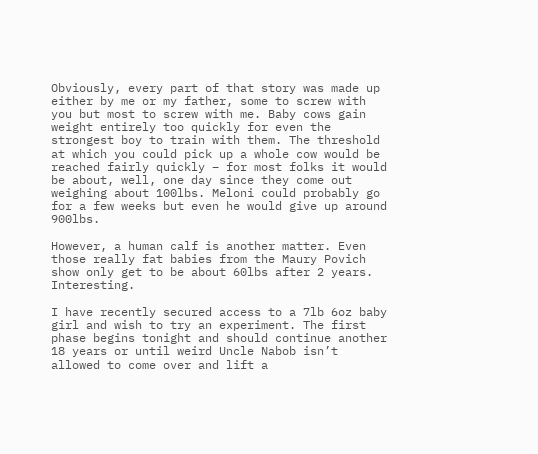Obviously, every part of that story was made up either by me or my father, some to screw with you but most to screw with me. Baby cows gain weight entirely too quickly for even the strongest boy to train with them. The threshold at which you could pick up a whole cow would be reached fairly quickly – for most folks it would be about, well, one day since they come out weighing about 100lbs. Meloni could probably go for a few weeks but even he would give up around 900lbs.

However, a human calf is another matter. Even those really fat babies from the Maury Povich show only get to be about 60lbs after 2 years. Interesting.

I have recently secured access to a 7lb 6oz baby girl and wish to try an experiment. The first phase begins tonight and should continue another 18 years or until weird Uncle Nabob isn’t allowed to come over and lift a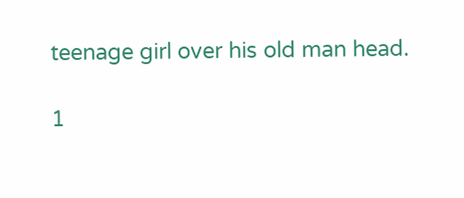teenage girl over his old man head.

1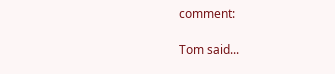comment:

Tom said...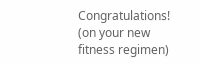Congratulations! (on your new fitness regimen)